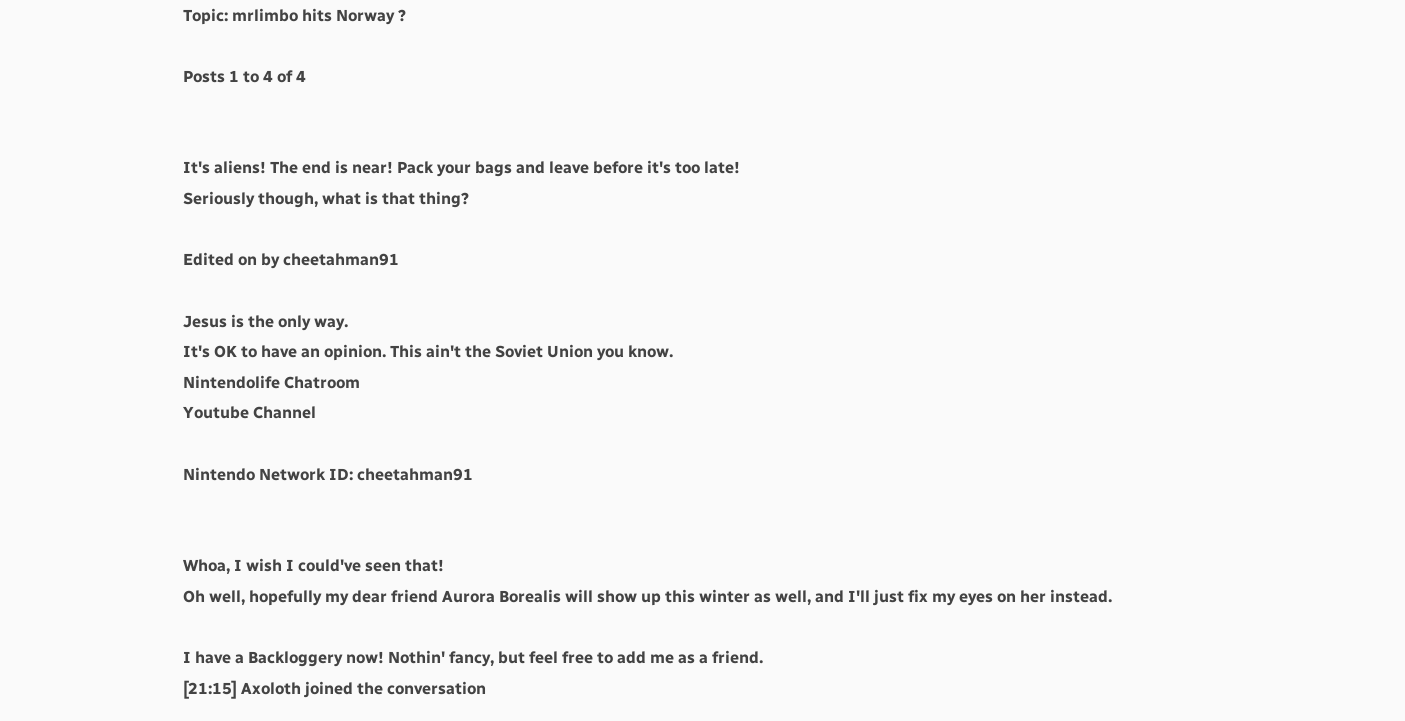Topic: mrlimbo hits Norway ?

Posts 1 to 4 of 4


It's aliens! The end is near! Pack your bags and leave before it's too late!
Seriously though, what is that thing?

Edited on by cheetahman91

Jesus is the only way.
It's OK to have an opinion. This ain't the Soviet Union you know.
Nintendolife Chatroom
Youtube Channel

Nintendo Network ID: cheetahman91


Whoa, I wish I could've seen that!
Oh well, hopefully my dear friend Aurora Borealis will show up this winter as well, and I'll just fix my eyes on her instead.

I have a Backloggery now! Nothin' fancy, but feel free to add me as a friend.
[21:15] Axoloth joined the conversation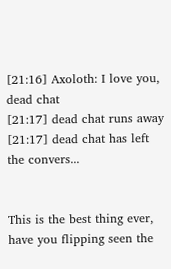[21:16] Axoloth: I love you, dead chat
[21:17] dead chat runs away
[21:17] dead chat has left the convers...


This is the best thing ever, have you flipping seen the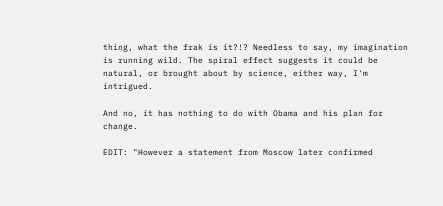thing, what the frak is it?!? Needless to say, my imagination is running wild. The spiral effect suggests it could be natural, or brought about by science, either way, I'm intrigued.

And no, it has nothing to do with Obama and his plan for change.

EDIT: "However a statement from Moscow later confirmed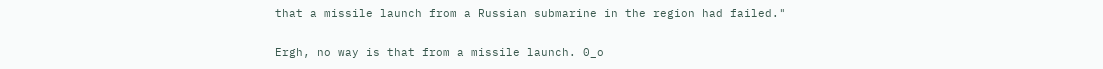that a missile launch from a Russian submarine in the region had failed."

Ergh, no way is that from a missile launch. 0_o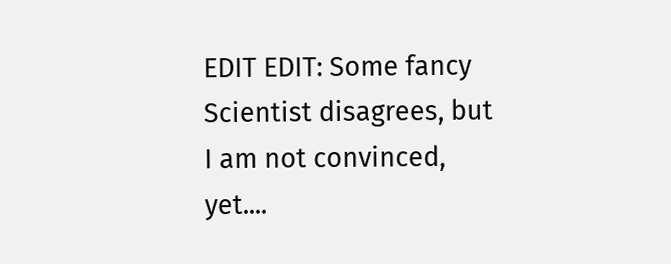EDIT EDIT: Some fancy Scientist disagrees, but I am not convinced, yet....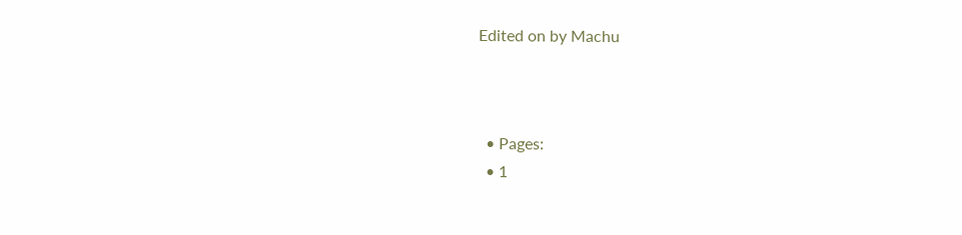Edited on by Machu



  • Pages:
  • 1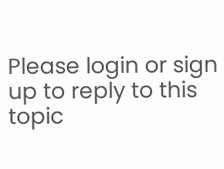Please login or sign up to reply to this topic